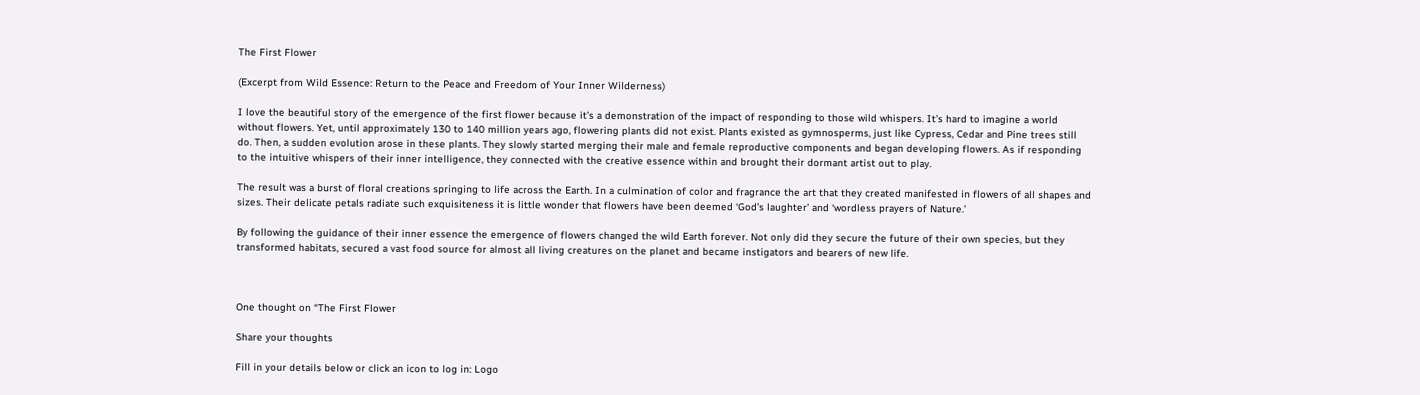The First Flower

(Excerpt from Wild Essence: Return to the Peace and Freedom of Your Inner Wilderness)

I love the beautiful story of the emergence of the first flower because it’s a demonstration of the impact of responding to those wild whispers. It’s hard to imagine a world without flowers. Yet, until approximately 130 to 140 million years ago, flowering plants did not exist. Plants existed as gymnosperms, just like Cypress, Cedar and Pine trees still do. Then, a sudden evolution arose in these plants. They slowly started merging their male and female reproductive components and began developing flowers. As if responding to the intuitive whispers of their inner intelligence, they connected with the creative essence within and brought their dormant artist out to play.

The result was a burst of floral creations springing to life across the Earth. In a culmination of color and fragrance the art that they created manifested in flowers of all shapes and sizes. Their delicate petals radiate such exquisiteness it is little wonder that flowers have been deemed ‘God’s laughter’ and ‘wordless prayers of Nature.’

By following the guidance of their inner essence the emergence of flowers changed the wild Earth forever. Not only did they secure the future of their own species, but they transformed habitats, secured a vast food source for almost all living creatures on the planet and became instigators and bearers of new life.



One thought on “The First Flower

Share your thoughts

Fill in your details below or click an icon to log in: Logo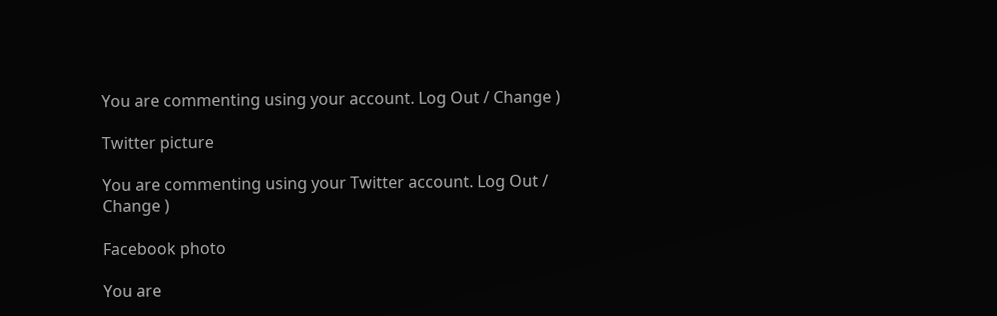You are commenting using your account. Log Out / Change )

Twitter picture

You are commenting using your Twitter account. Log Out / Change )

Facebook photo

You are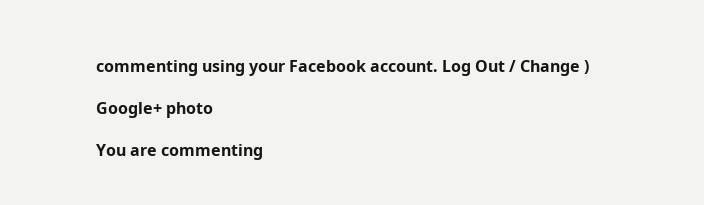commenting using your Facebook account. Log Out / Change )

Google+ photo

You are commenting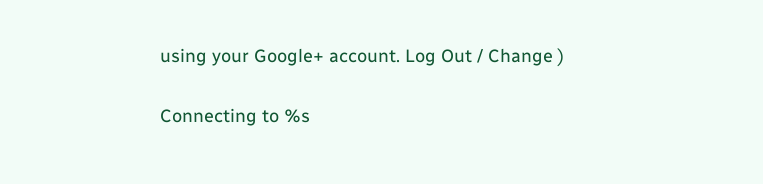using your Google+ account. Log Out / Change )

Connecting to %s